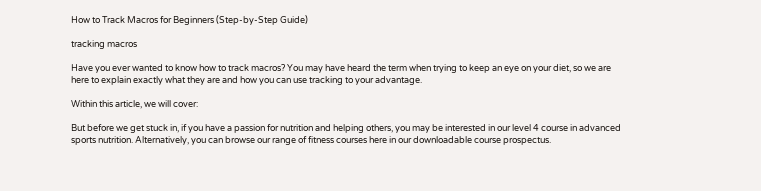How to Track Macros for Beginners (Step-by-Step Guide)

tracking macros

Have you ever wanted to know how to track macros? You may have heard the term when trying to keep an eye on your diet, so we are here to explain exactly what they are and how you can use tracking to your advantage.

Within this article, we will cover:

But before we get stuck in, if you have a passion for nutrition and helping others, you may be interested in our level 4 course in advanced sports nutrition. Alternatively, you can browse our range of fitness courses here in our downloadable course prospectus.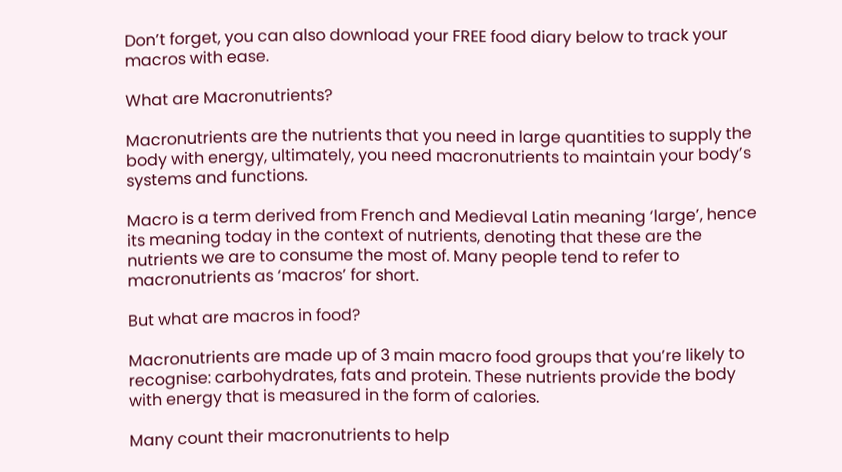Don’t forget, you can also download your FREE food diary below to track your macros with ease.

What are Macronutrients?

Macronutrients are the nutrients that you need in large quantities to supply the body with energy, ultimately, you need macronutrients to maintain your body’s systems and functions.

Macro is a term derived from French and Medieval Latin meaning ‘large’, hence its meaning today in the context of nutrients, denoting that these are the nutrients we are to consume the most of. Many people tend to refer to macronutrients as ‘macros’ for short.

But what are macros in food?

Macronutrients are made up of 3 main macro food groups that you’re likely to recognise: carbohydrates, fats and protein. These nutrients provide the body with energy that is measured in the form of calories.

Many count their macronutrients to help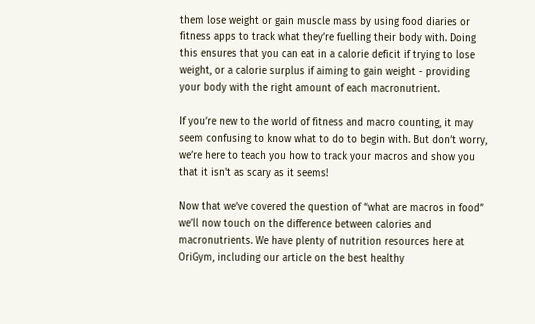them lose weight or gain muscle mass by using food diaries or fitness apps to track what they’re fuelling their body with. Doing this ensures that you can eat in a calorie deficit if trying to lose weight, or a calorie surplus if aiming to gain weight - providing your body with the right amount of each macronutrient.

If you’re new to the world of fitness and macro counting, it may seem confusing to know what to do to begin with. But don’t worry, we’re here to teach you how to track your macros and show you that it isn't as scary as it seems!

Now that we’ve covered the question of “what are macros in food” we’ll now touch on the difference between calories and macronutrients. We have plenty of nutrition resources here at OriGym, including our article on the best healthy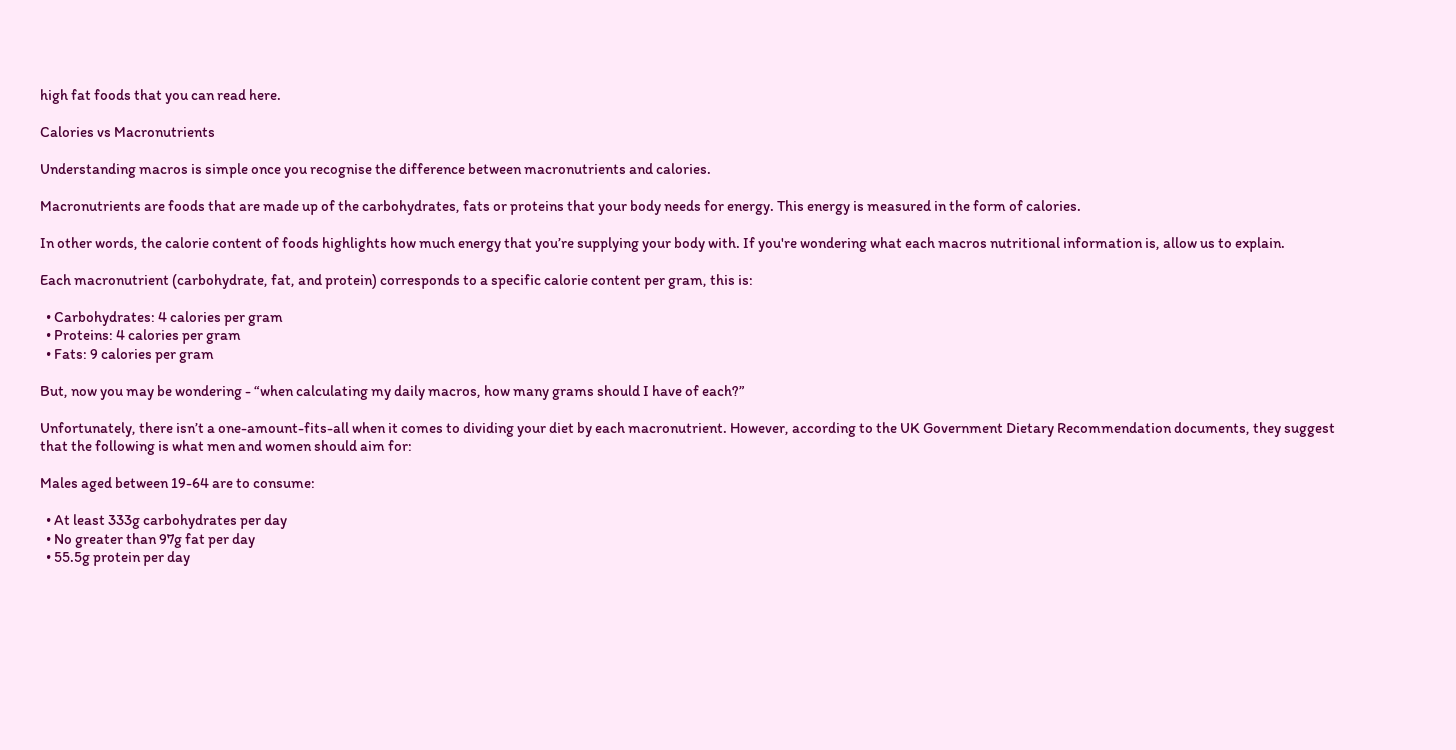high fat foods that you can read here.

Calories vs Macronutrients

Understanding macros is simple once you recognise the difference between macronutrients and calories.

Macronutrients are foods that are made up of the carbohydrates, fats or proteins that your body needs for energy. This energy is measured in the form of calories.

In other words, the calorie content of foods highlights how much energy that you’re supplying your body with. If you're wondering what each macros nutritional information is, allow us to explain.

Each macronutrient (carbohydrate, fat, and protein) corresponds to a specific calorie content per gram, this is:

  • Carbohydrates: 4 calories per gram
  • Proteins: 4 calories per gram
  • Fats: 9 calories per gram

But, now you may be wondering - “when calculating my daily macros, how many grams should I have of each?”

Unfortunately, there isn’t a one-amount-fits-all when it comes to dividing your diet by each macronutrient. However, according to the UK Government Dietary Recommendation documents, they suggest that the following is what men and women should aim for:

Males aged between 19-64 are to consume:

  • At least 333g carbohydrates per day
  • No greater than 97g fat per day
  • 55.5g protein per day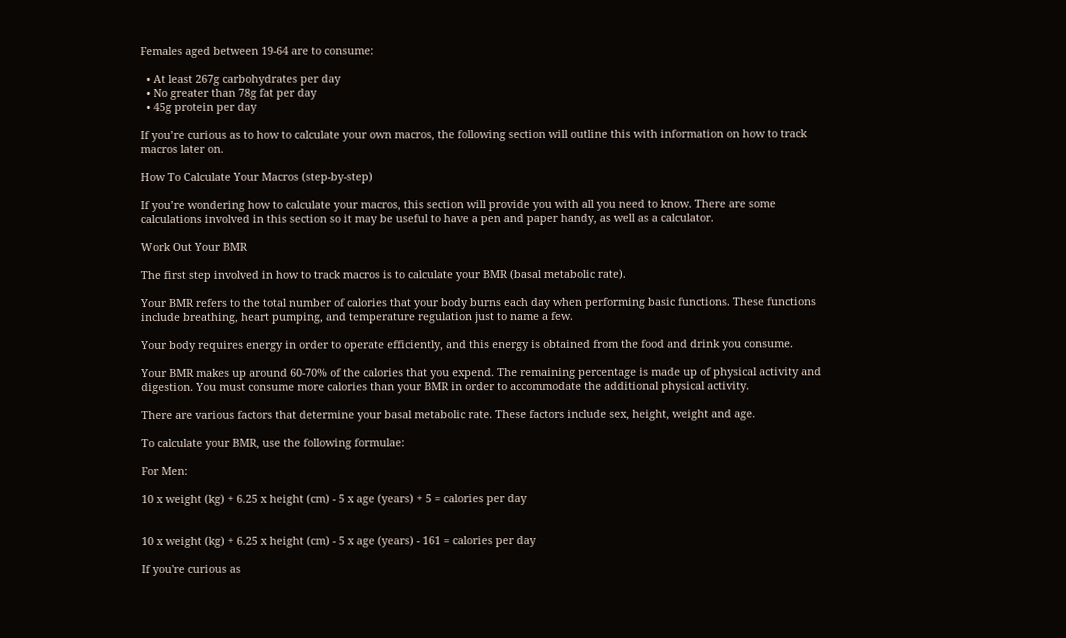Females aged between 19-64 are to consume:

  • At least 267g carbohydrates per day
  • No greater than 78g fat per day
  • 45g protein per day

If you’re curious as to how to calculate your own macros, the following section will outline this with information on how to track macros later on.

How To Calculate Your Macros (step-by-step)

If you’re wondering how to calculate your macros, this section will provide you with all you need to know. There are some calculations involved in this section so it may be useful to have a pen and paper handy, as well as a calculator.

Work Out Your BMR

The first step involved in how to track macros is to calculate your BMR (basal metabolic rate).

Your BMR refers to the total number of calories that your body burns each day when performing basic functions. These functions include breathing, heart pumping, and temperature regulation just to name a few.

Your body requires energy in order to operate efficiently, and this energy is obtained from the food and drink you consume.

Your BMR makes up around 60-70% of the calories that you expend. The remaining percentage is made up of physical activity and digestion. You must consume more calories than your BMR in order to accommodate the additional physical activity.

There are various factors that determine your basal metabolic rate. These factors include sex, height, weight and age.

To calculate your BMR, use the following formulae:

For Men:

10 x weight (kg) + 6.25 x height (cm) - 5 x age (years) + 5 = calories per day


10 x weight (kg) + 6.25 x height (cm) - 5 x age (years) - 161 = calories per day

If you're curious as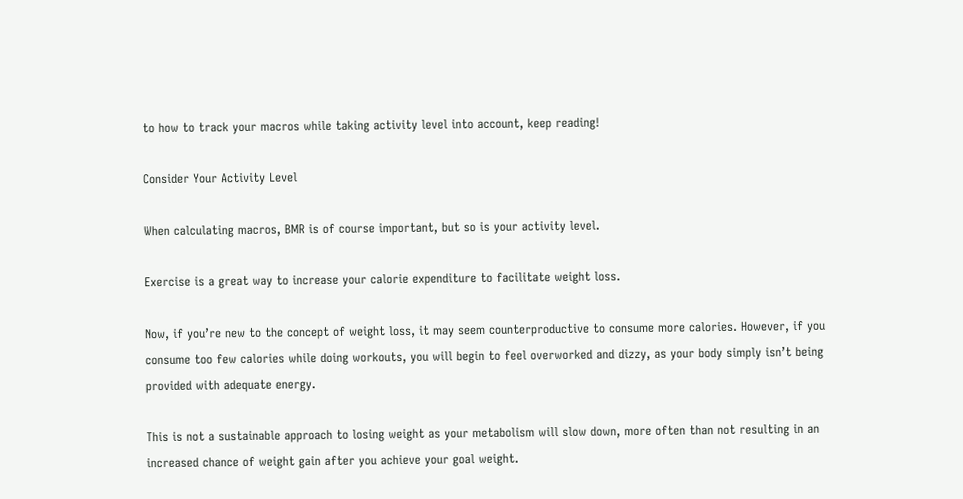to how to track your macros while taking activity level into account, keep reading!

Consider Your Activity Level

When calculating macros, BMR is of course important, but so is your activity level.

Exercise is a great way to increase your calorie expenditure to facilitate weight loss.

Now, if you’re new to the concept of weight loss, it may seem counterproductive to consume more calories. However, if you consume too few calories while doing workouts, you will begin to feel overworked and dizzy, as your body simply isn’t being provided with adequate energy.

This is not a sustainable approach to losing weight as your metabolism will slow down, more often than not resulting in an increased chance of weight gain after you achieve your goal weight.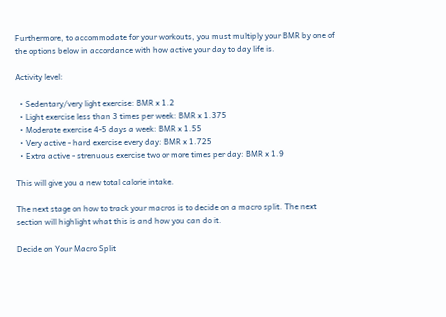Furthermore, to accommodate for your workouts, you must multiply your BMR by one of the options below in accordance with how active your day to day life is.

Activity level:

  • Sedentary/very light exercise: BMR x 1.2
  • Light exercise less than 3 times per week: BMR x 1.375
  • Moderate exercise 4-5 days a week: BMR x 1.55
  • Very active - hard exercise every day: BMR x 1.725
  • Extra active - strenuous exercise two or more times per day: BMR x 1.9

This will give you a new total calorie intake.

The next stage on how to track your macros is to decide on a macro split. The next section will highlight what this is and how you can do it.

Decide on Your Macro Split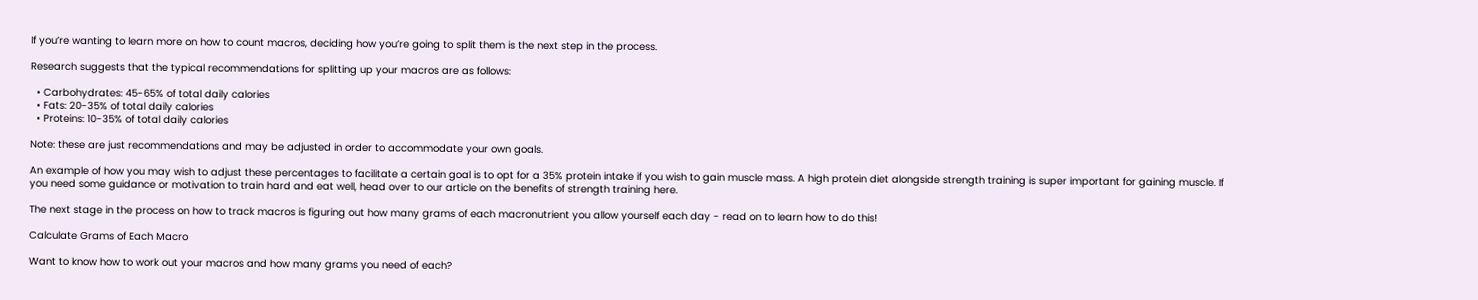If you’re wanting to learn more on how to count macros, deciding how you’re going to split them is the next step in the process.

Research suggests that the typical recommendations for splitting up your macros are as follows:

  • Carbohydrates: 45-65% of total daily calories
  • Fats: 20-35% of total daily calories
  • Proteins: 10-35% of total daily calories

Note: these are just recommendations and may be adjusted in order to accommodate your own goals.

An example of how you may wish to adjust these percentages to facilitate a certain goal is to opt for a 35% protein intake if you wish to gain muscle mass. A high protein diet alongside strength training is super important for gaining muscle. If you need some guidance or motivation to train hard and eat well, head over to our article on the benefits of strength training here.

The next stage in the process on how to track macros is figuring out how many grams of each macronutrient you allow yourself each day - read on to learn how to do this!

Calculate Grams of Each Macro

Want to know how to work out your macros and how many grams you need of each?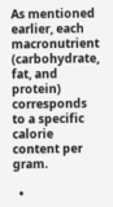As mentioned earlier, each macronutrient (carbohydrate, fat, and protein) corresponds to a specific calorie content per gram.

  •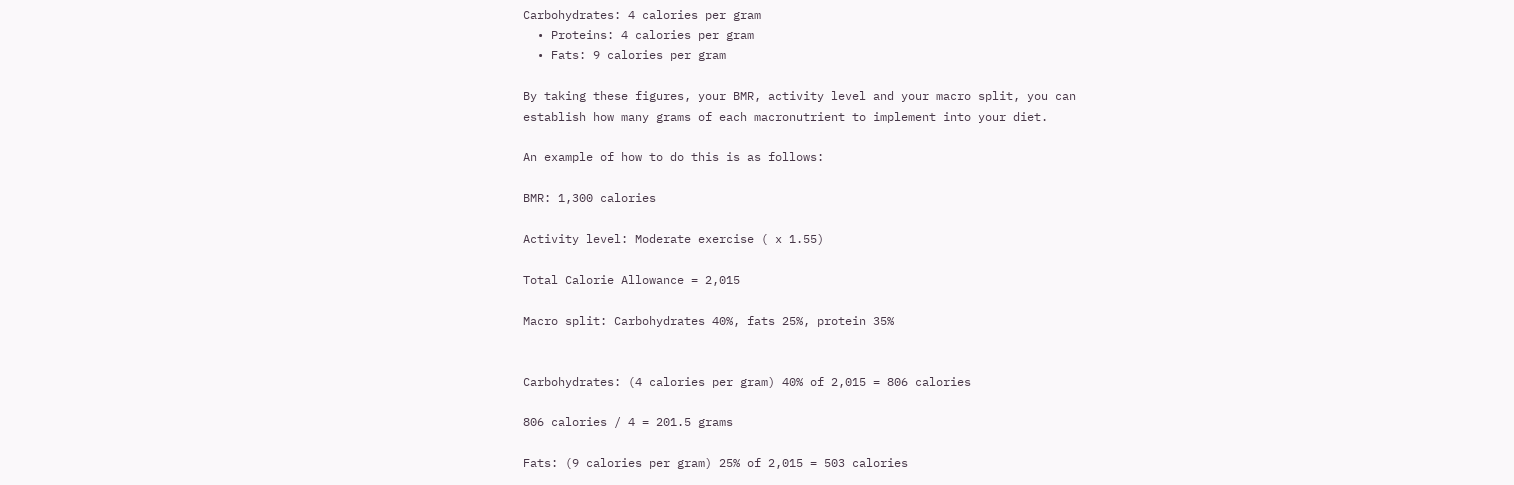Carbohydrates: 4 calories per gram
  • Proteins: 4 calories per gram
  • Fats: 9 calories per gram

By taking these figures, your BMR, activity level and your macro split, you can establish how many grams of each macronutrient to implement into your diet.

An example of how to do this is as follows:

BMR: 1,300 calories

Activity level: Moderate exercise ( x 1.55)

Total Calorie Allowance = 2,015

Macro split: Carbohydrates 40%, fats 25%, protein 35%


Carbohydrates: (4 calories per gram) 40% of 2,015 = 806 calories

806 calories / 4 = 201.5 grams

Fats: (9 calories per gram) 25% of 2,015 = 503 calories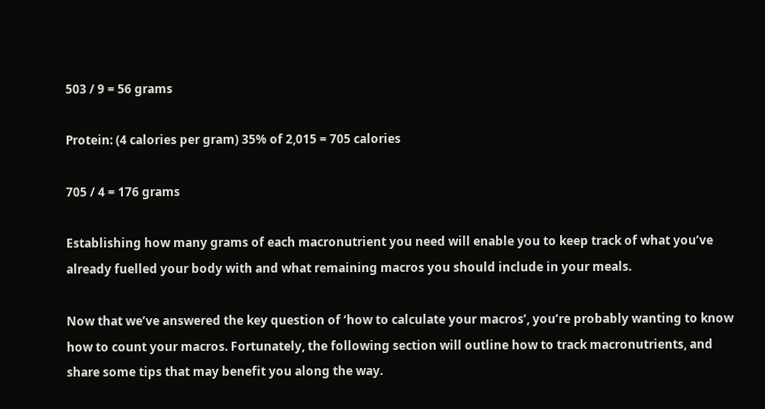503 / 9 = 56 grams

Protein: (4 calories per gram) 35% of 2,015 = 705 calories

705 / 4 = 176 grams

Establishing how many grams of each macronutrient you need will enable you to keep track of what you’ve already fuelled your body with and what remaining macros you should include in your meals.

Now that we’ve answered the key question of ‘how to calculate your macros’, you’re probably wanting to know how to count your macros. Fortunately, the following section will outline how to track macronutrients, and share some tips that may benefit you along the way.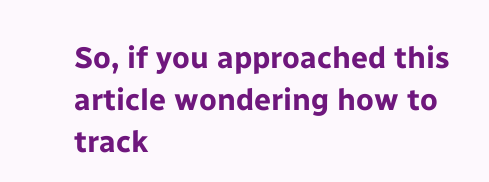So, if you approached this article wondering how to track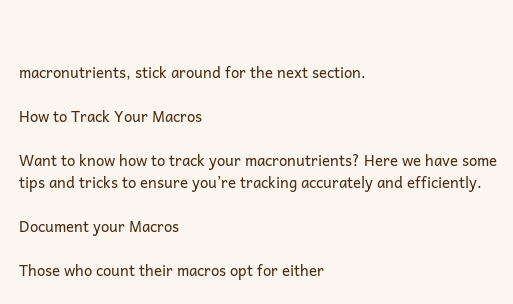macronutrients, stick around for the next section.

How to Track Your Macros

Want to know how to track your macronutrients? Here we have some tips and tricks to ensure you’re tracking accurately and efficiently.

Document your Macros

Those who count their macros opt for either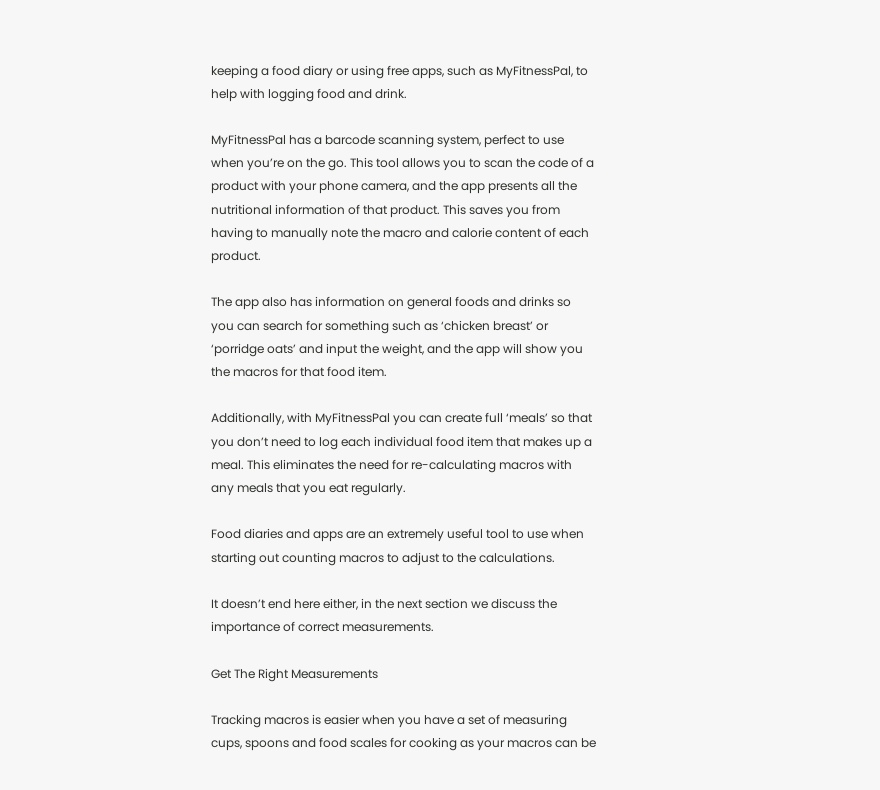keeping a food diary or using free apps, such as MyFitnessPal, to help with logging food and drink.

MyFitnessPal has a barcode scanning system, perfect to use when you’re on the go. This tool allows you to scan the code of a product with your phone camera, and the app presents all the nutritional information of that product. This saves you from having to manually note the macro and calorie content of each product.

The app also has information on general foods and drinks so you can search for something such as ‘chicken breast’ or ‘porridge oats’ and input the weight, and the app will show you the macros for that food item.

Additionally, with MyFitnessPal you can create full ‘meals’ so that you don’t need to log each individual food item that makes up a meal. This eliminates the need for re-calculating macros with any meals that you eat regularly.

Food diaries and apps are an extremely useful tool to use when starting out counting macros to adjust to the calculations.

It doesn’t end here either, in the next section we discuss the importance of correct measurements.

Get The Right Measurements

Tracking macros is easier when you have a set of measuring cups, spoons and food scales for cooking as your macros can be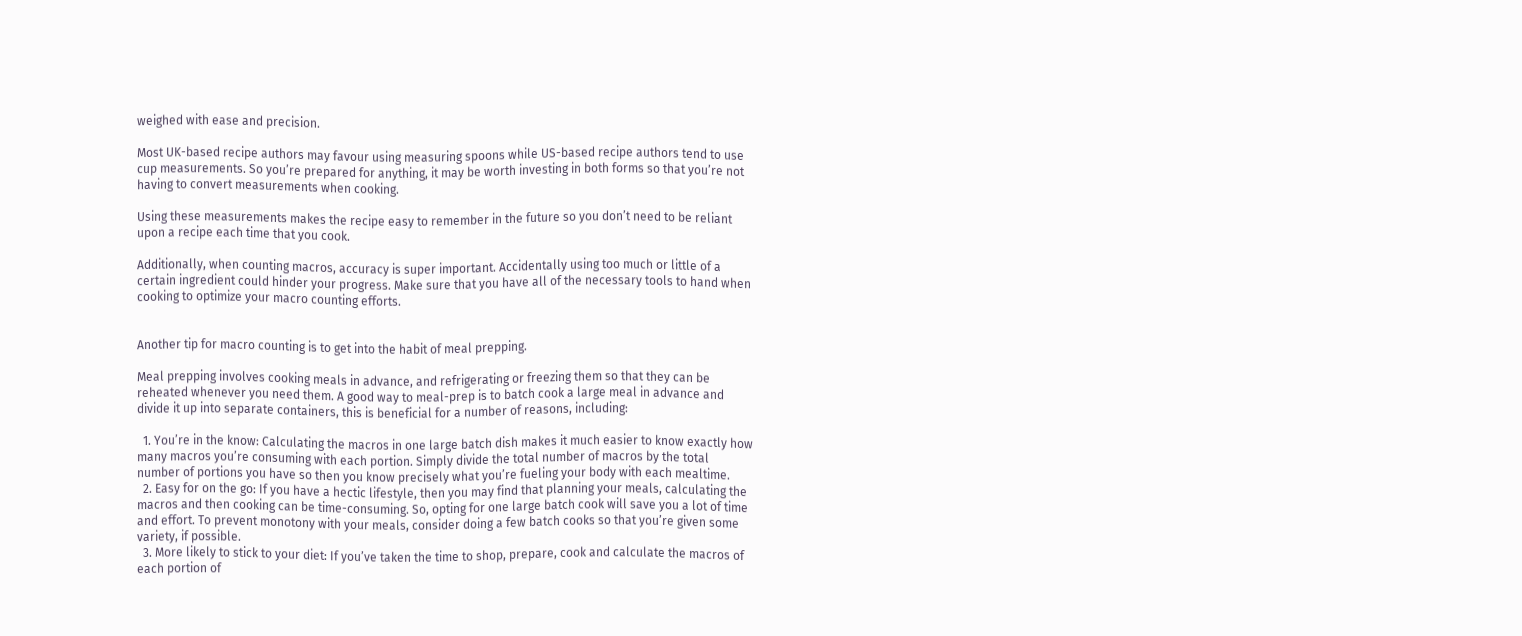weighed with ease and precision.

Most UK-based recipe authors may favour using measuring spoons while US-based recipe authors tend to use cup measurements. So you’re prepared for anything, it may be worth investing in both forms so that you’re not having to convert measurements when cooking.

Using these measurements makes the recipe easy to remember in the future so you don’t need to be reliant upon a recipe each time that you cook.

Additionally, when counting macros, accuracy is super important. Accidentally using too much or little of a certain ingredient could hinder your progress. Make sure that you have all of the necessary tools to hand when cooking to optimize your macro counting efforts.


Another tip for macro counting is to get into the habit of meal prepping.

Meal prepping involves cooking meals in advance, and refrigerating or freezing them so that they can be reheated whenever you need them. A good way to meal-prep is to batch cook a large meal in advance and divide it up into separate containers, this is beneficial for a number of reasons, including:

  1. You’re in the know: Calculating the macros in one large batch dish makes it much easier to know exactly how many macros you’re consuming with each portion. Simply divide the total number of macros by the total number of portions you have so then you know precisely what you’re fueling your body with each mealtime.
  2. Easy for on the go: If you have a hectic lifestyle, then you may find that planning your meals, calculating the macros and then cooking can be time-consuming. So, opting for one large batch cook will save you a lot of time and effort. To prevent monotony with your meals, consider doing a few batch cooks so that you’re given some variety, if possible.
  3. More likely to stick to your diet: If you’ve taken the time to shop, prepare, cook and calculate the macros of each portion of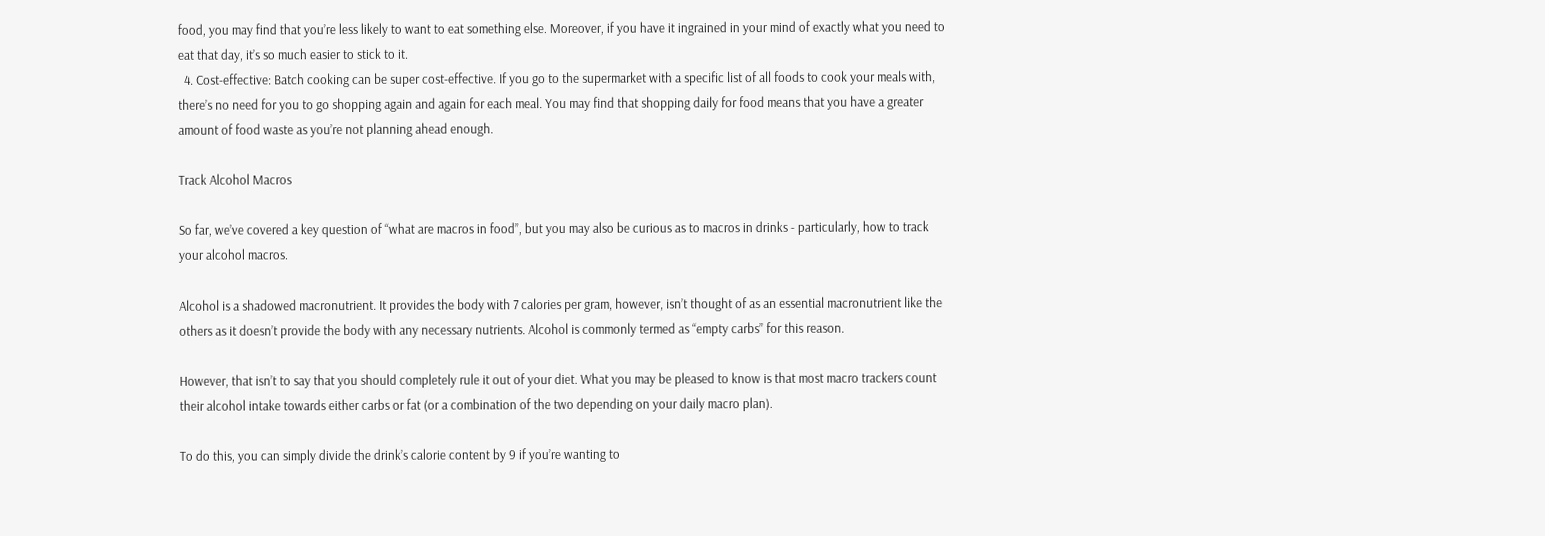food, you may find that you’re less likely to want to eat something else. Moreover, if you have it ingrained in your mind of exactly what you need to eat that day, it’s so much easier to stick to it.
  4. Cost-effective: Batch cooking can be super cost-effective. If you go to the supermarket with a specific list of all foods to cook your meals with, there’s no need for you to go shopping again and again for each meal. You may find that shopping daily for food means that you have a greater amount of food waste as you’re not planning ahead enough.

Track Alcohol Macros

So far, we’ve covered a key question of “what are macros in food”, but you may also be curious as to macros in drinks - particularly, how to track your alcohol macros.

Alcohol is a shadowed macronutrient. It provides the body with 7 calories per gram, however, isn’t thought of as an essential macronutrient like the others as it doesn’t provide the body with any necessary nutrients. Alcohol is commonly termed as “empty carbs” for this reason.

However, that isn’t to say that you should completely rule it out of your diet. What you may be pleased to know is that most macro trackers count their alcohol intake towards either carbs or fat (or a combination of the two depending on your daily macro plan).

To do this, you can simply divide the drink’s calorie content by 9 if you’re wanting to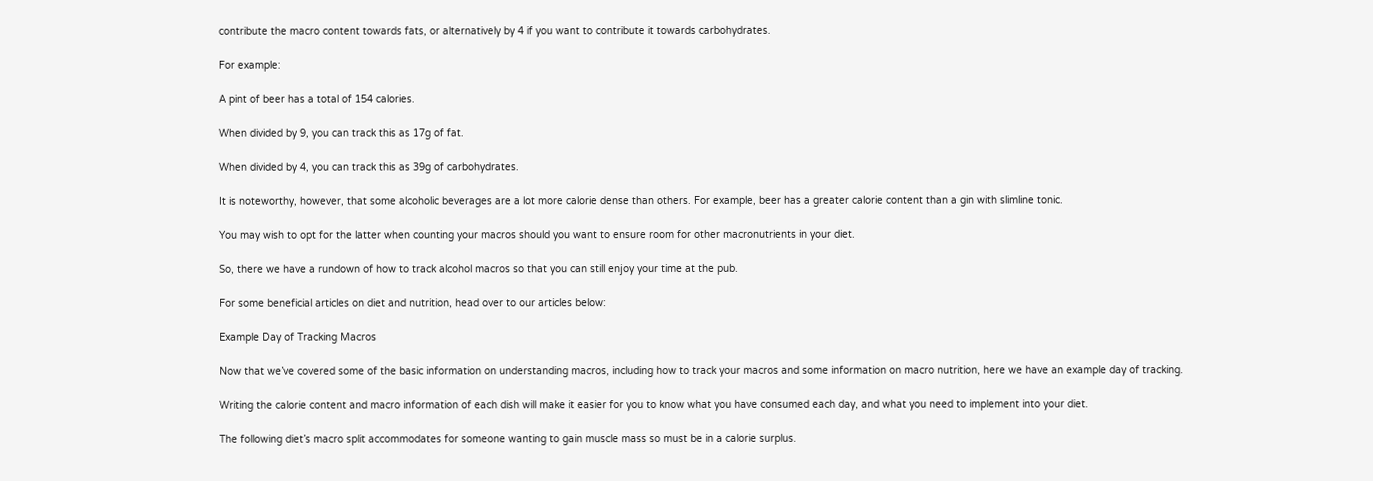contribute the macro content towards fats, or alternatively by 4 if you want to contribute it towards carbohydrates.

For example:

A pint of beer has a total of 154 calories.

When divided by 9, you can track this as 17g of fat.

When divided by 4, you can track this as 39g of carbohydrates.

It is noteworthy, however, that some alcoholic beverages are a lot more calorie dense than others. For example, beer has a greater calorie content than a gin with slimline tonic.

You may wish to opt for the latter when counting your macros should you want to ensure room for other macronutrients in your diet.

So, there we have a rundown of how to track alcohol macros so that you can still enjoy your time at the pub.

For some beneficial articles on diet and nutrition, head over to our articles below:

Example Day of Tracking Macros

Now that we’ve covered some of the basic information on understanding macros, including how to track your macros and some information on macro nutrition, here we have an example day of tracking.

Writing the calorie content and macro information of each dish will make it easier for you to know what you have consumed each day, and what you need to implement into your diet.

The following diet’s macro split accommodates for someone wanting to gain muscle mass so must be in a calorie surplus.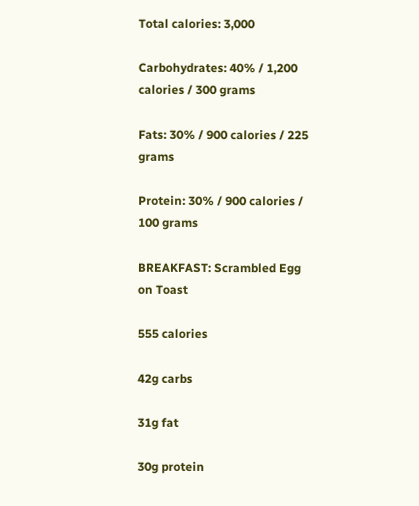Total calories: 3,000

Carbohydrates: 40% / 1,200 calories / 300 grams

Fats: 30% / 900 calories / 225 grams

Protein: 30% / 900 calories / 100 grams

BREAKFAST: Scrambled Egg on Toast

555 calories

42g carbs

31g fat

30g protein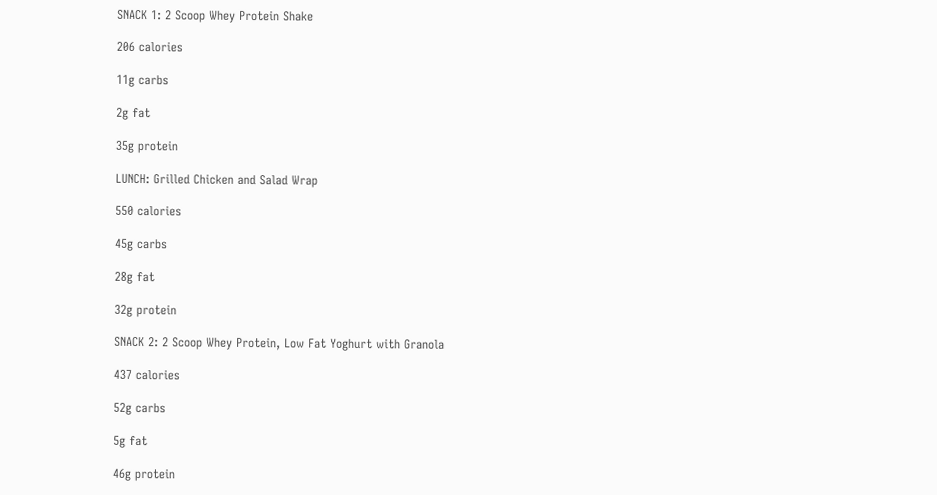SNACK 1: 2 Scoop Whey Protein Shake

206 calories

11g carbs

2g fat

35g protein

LUNCH: Grilled Chicken and Salad Wrap

550 calories

45g carbs

28g fat

32g protein

SNACK 2: 2 Scoop Whey Protein, Low Fat Yoghurt with Granola

437 calories

52g carbs

5g fat

46g protein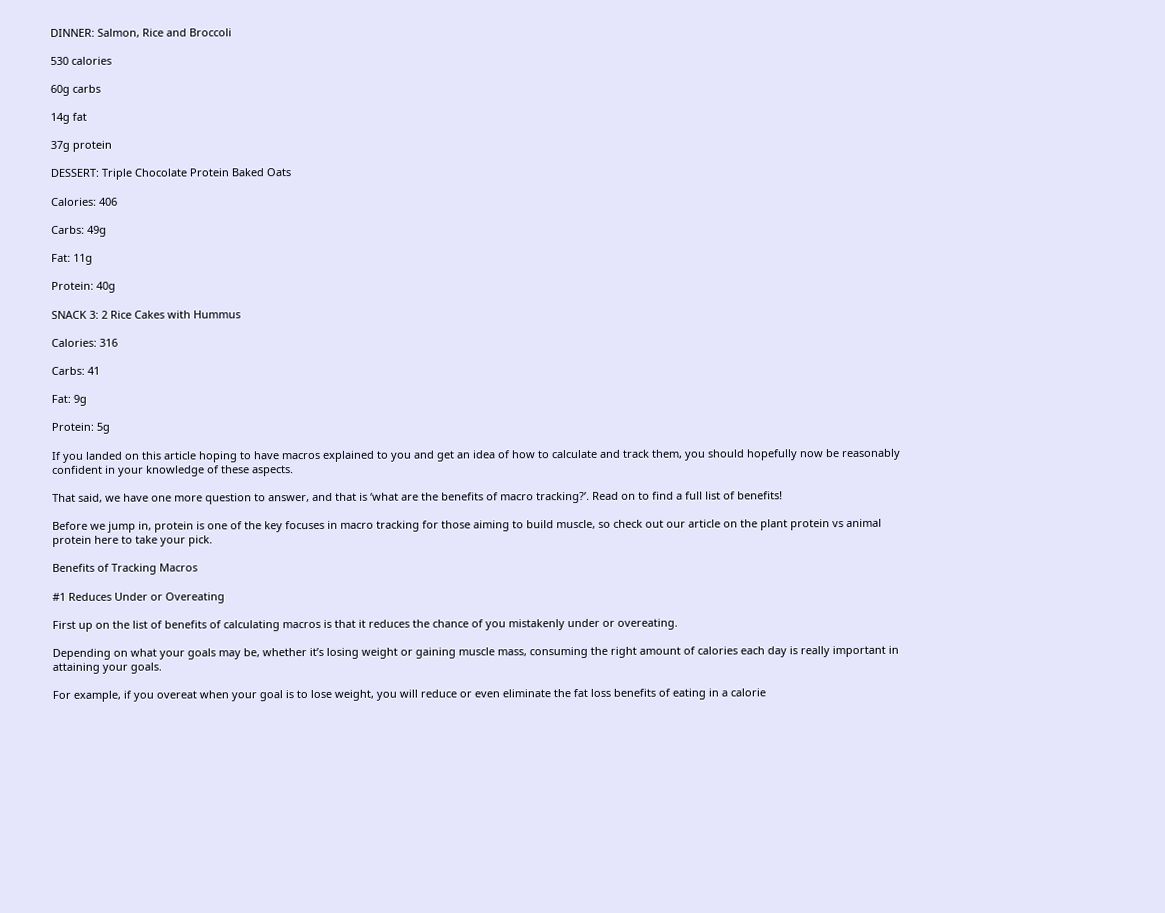DINNER: Salmon, Rice and Broccoli

530 calories

60g carbs

14g fat

37g protein

DESSERT: Triple Chocolate Protein Baked Oats

Calories: 406

Carbs: 49g

Fat: 11g

Protein: 40g

SNACK 3: 2 Rice Cakes with Hummus

Calories: 316

Carbs: 41

Fat: 9g

Protein: 5g

If you landed on this article hoping to have macros explained to you and get an idea of how to calculate and track them, you should hopefully now be reasonably confident in your knowledge of these aspects.

That said, we have one more question to answer, and that is ‘what are the benefits of macro tracking?’. Read on to find a full list of benefits!

Before we jump in, protein is one of the key focuses in macro tracking for those aiming to build muscle, so check out our article on the plant protein vs animal protein here to take your pick.

Benefits of Tracking Macros

#1 Reduces Under or Overeating

First up on the list of benefits of calculating macros is that it reduces the chance of you mistakenly under or overeating.

Depending on what your goals may be, whether it’s losing weight or gaining muscle mass, consuming the right amount of calories each day is really important in attaining your goals.

For example, if you overeat when your goal is to lose weight, you will reduce or even eliminate the fat loss benefits of eating in a calorie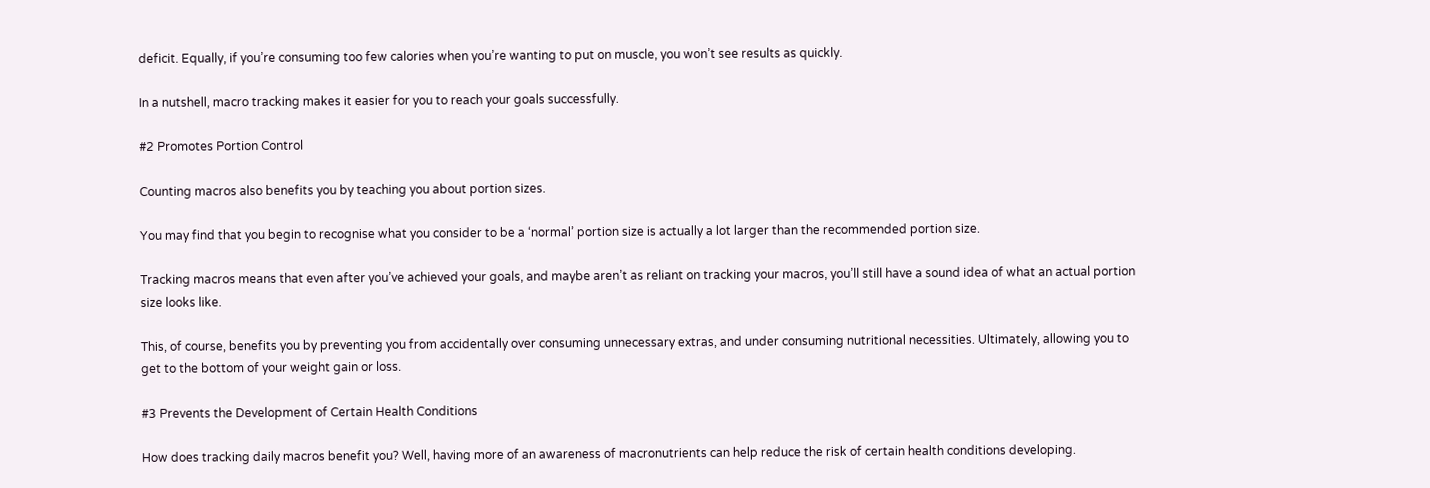deficit. Equally, if you’re consuming too few calories when you’re wanting to put on muscle, you won’t see results as quickly.

In a nutshell, macro tracking makes it easier for you to reach your goals successfully.

#2 Promotes Portion Control

Counting macros also benefits you by teaching you about portion sizes.

You may find that you begin to recognise what you consider to be a ‘normal’ portion size is actually a lot larger than the recommended portion size.

Tracking macros means that even after you’ve achieved your goals, and maybe aren’t as reliant on tracking your macros, you’ll still have a sound idea of what an actual portion size looks like.

This, of course, benefits you by preventing you from accidentally over consuming unnecessary extras, and under consuming nutritional necessities. Ultimately, allowing you to get to the bottom of your weight gain or loss.

#3 Prevents the Development of Certain Health Conditions

How does tracking daily macros benefit you? Well, having more of an awareness of macronutrients can help reduce the risk of certain health conditions developing.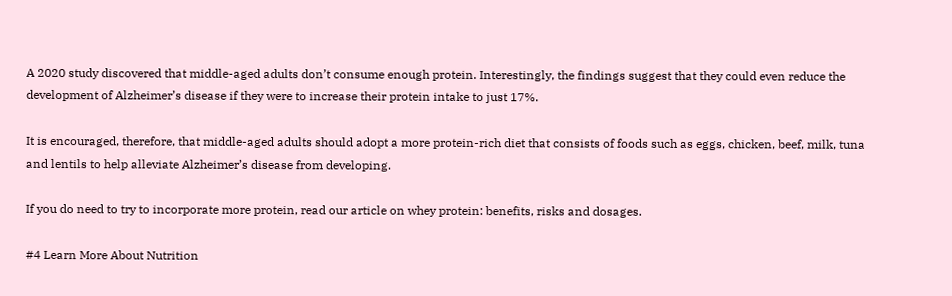A 2020 study discovered that middle-aged adults don’t consume enough protein. Interestingly, the findings suggest that they could even reduce the development of Alzheimer’s disease if they were to increase their protein intake to just 17%.

It is encouraged, therefore, that middle-aged adults should adopt a more protein-rich diet that consists of foods such as eggs, chicken, beef, milk, tuna and lentils to help alleviate Alzheimer’s disease from developing.

If you do need to try to incorporate more protein, read our article on whey protein: benefits, risks and dosages.

#4 Learn More About Nutrition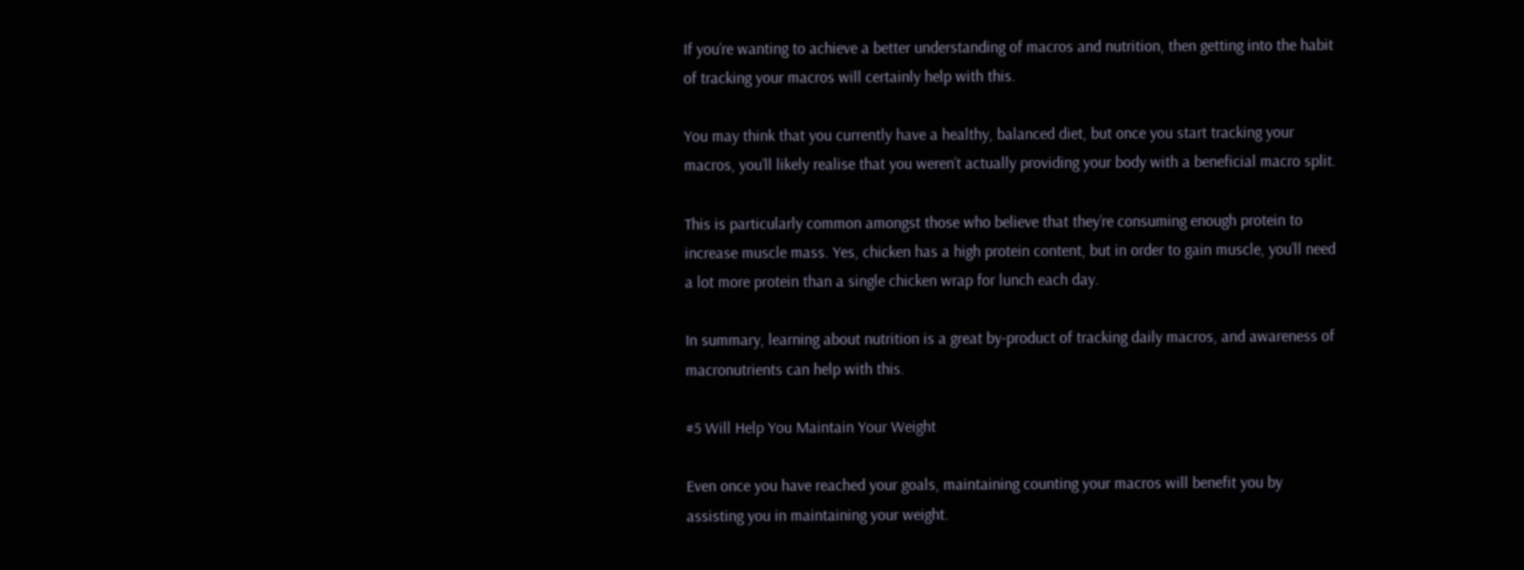If you’re wanting to achieve a better understanding of macros and nutrition, then getting into the habit of tracking your macros will certainly help with this.

You may think that you currently have a healthy, balanced diet, but once you start tracking your macros, you’ll likely realise that you weren’t actually providing your body with a beneficial macro split.

This is particularly common amongst those who believe that they’re consuming enough protein to increase muscle mass. Yes, chicken has a high protein content, but in order to gain muscle, you’ll need a lot more protein than a single chicken wrap for lunch each day.

In summary, learning about nutrition is a great by-product of tracking daily macros, and awareness of macronutrients can help with this.

#5 Will Help You Maintain Your Weight

Even once you have reached your goals, maintaining counting your macros will benefit you by assisting you in maintaining your weight.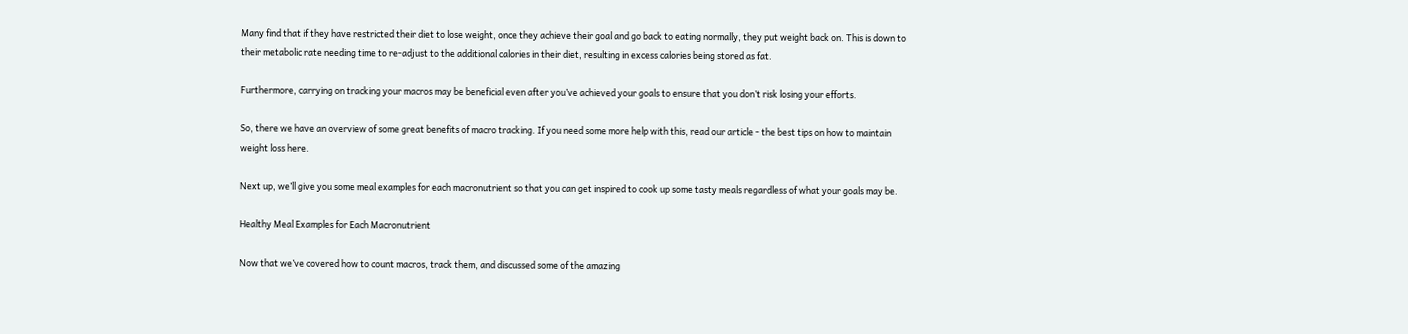Many find that if they have restricted their diet to lose weight, once they achieve their goal and go back to eating normally, they put weight back on. This is down to their metabolic rate needing time to re-adjust to the additional calories in their diet, resulting in excess calories being stored as fat.

Furthermore, carrying on tracking your macros may be beneficial even after you’ve achieved your goals to ensure that you don’t risk losing your efforts.

So, there we have an overview of some great benefits of macro tracking. If you need some more help with this, read our article - the best tips on how to maintain weight loss here.

Next up, we’ll give you some meal examples for each macronutrient so that you can get inspired to cook up some tasty meals regardless of what your goals may be.

Healthy Meal Examples for Each Macronutrient

Now that we’ve covered how to count macros, track them, and discussed some of the amazing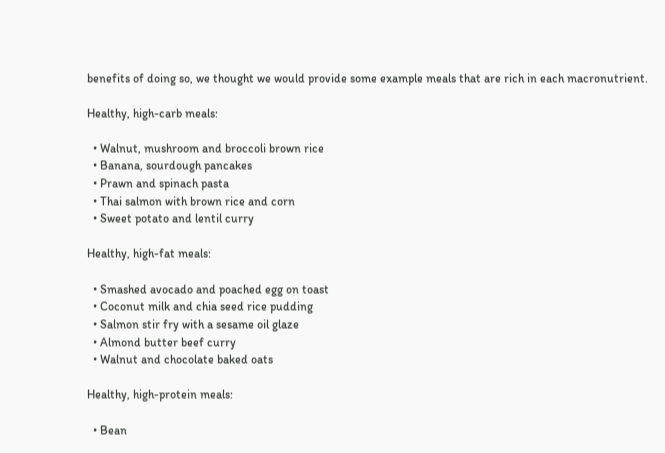benefits of doing so, we thought we would provide some example meals that are rich in each macronutrient.

Healthy, high-carb meals:

  • Walnut, mushroom and broccoli brown rice
  • Banana, sourdough pancakes
  • Prawn and spinach pasta
  • Thai salmon with brown rice and corn
  • Sweet potato and lentil curry

Healthy, high-fat meals:

  • Smashed avocado and poached egg on toast
  • Coconut milk and chia seed rice pudding
  • Salmon stir fry with a sesame oil glaze
  • Almond butter beef curry
  • Walnut and chocolate baked oats

Healthy, high-protein meals:

  • Bean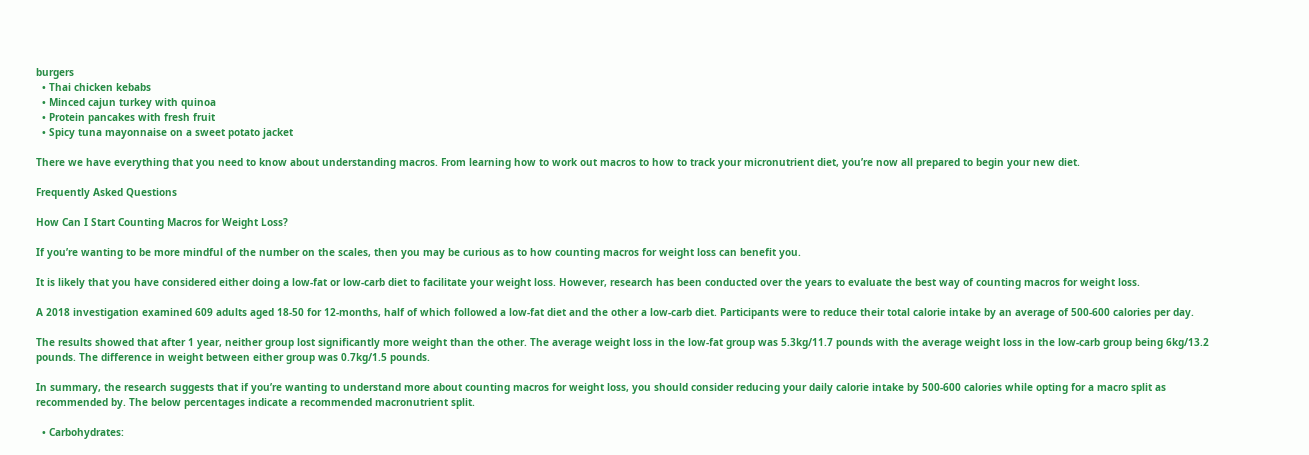burgers
  • Thai chicken kebabs
  • Minced cajun turkey with quinoa
  • Protein pancakes with fresh fruit
  • Spicy tuna mayonnaise on a sweet potato jacket

There we have everything that you need to know about understanding macros. From learning how to work out macros to how to track your micronutrient diet, you’re now all prepared to begin your new diet.

Frequently Asked Questions

How Can I Start Counting Macros for Weight Loss?

If you’re wanting to be more mindful of the number on the scales, then you may be curious as to how counting macros for weight loss can benefit you.

It is likely that you have considered either doing a low-fat or low-carb diet to facilitate your weight loss. However, research has been conducted over the years to evaluate the best way of counting macros for weight loss.

A 2018 investigation examined 609 adults aged 18-50 for 12-months, half of which followed a low-fat diet and the other a low-carb diet. Participants were to reduce their total calorie intake by an average of 500-600 calories per day.

The results showed that after 1 year, neither group lost significantly more weight than the other. The average weight loss in the low-fat group was 5.3kg/11.7 pounds with the average weight loss in the low-carb group being 6kg/13.2 pounds. The difference in weight between either group was 0.7kg/1.5 pounds.

In summary, the research suggests that if you’re wanting to understand more about counting macros for weight loss, you should consider reducing your daily calorie intake by 500-600 calories while opting for a macro split as recommended by. The below percentages indicate a recommended macronutrient split.

  • Carbohydrates: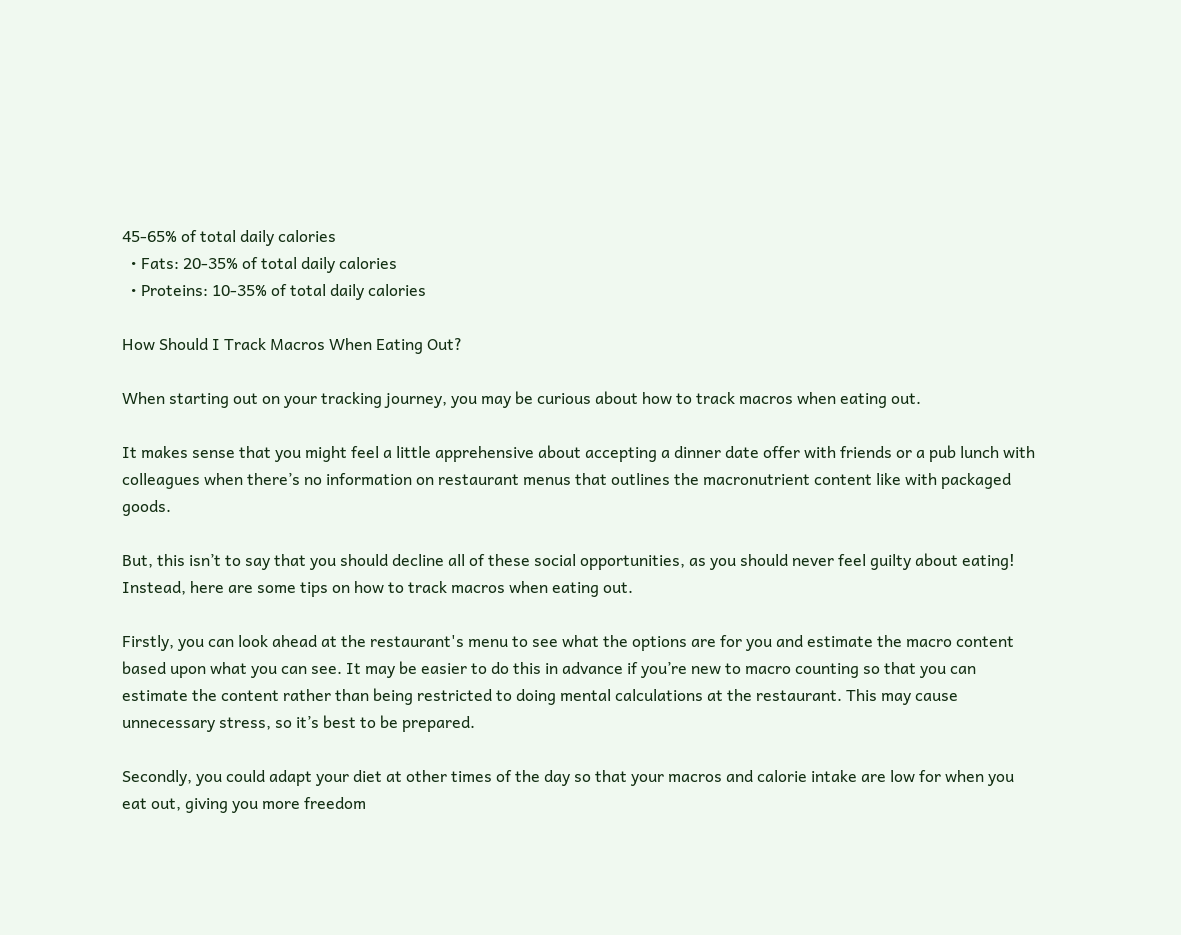45-65% of total daily calories
  • Fats: 20-35% of total daily calories
  • Proteins: 10-35% of total daily calories

How Should I Track Macros When Eating Out?

When starting out on your tracking journey, you may be curious about how to track macros when eating out.

It makes sense that you might feel a little apprehensive about accepting a dinner date offer with friends or a pub lunch with colleagues when there’s no information on restaurant menus that outlines the macronutrient content like with packaged goods.

But, this isn’t to say that you should decline all of these social opportunities, as you should never feel guilty about eating! Instead, here are some tips on how to track macros when eating out.

Firstly, you can look ahead at the restaurant's menu to see what the options are for you and estimate the macro content based upon what you can see. It may be easier to do this in advance if you’re new to macro counting so that you can estimate the content rather than being restricted to doing mental calculations at the restaurant. This may cause unnecessary stress, so it’s best to be prepared.

Secondly, you could adapt your diet at other times of the day so that your macros and calorie intake are low for when you eat out, giving you more freedom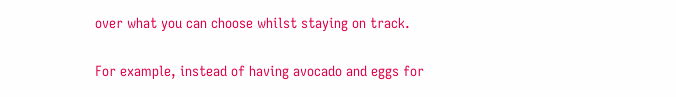over what you can choose whilst staying on track.

For example, instead of having avocado and eggs for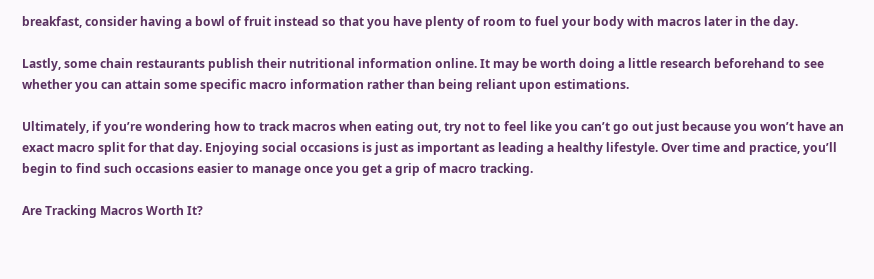breakfast, consider having a bowl of fruit instead so that you have plenty of room to fuel your body with macros later in the day.

Lastly, some chain restaurants publish their nutritional information online. It may be worth doing a little research beforehand to see whether you can attain some specific macro information rather than being reliant upon estimations.

Ultimately, if you’re wondering how to track macros when eating out, try not to feel like you can’t go out just because you won’t have an exact macro split for that day. Enjoying social occasions is just as important as leading a healthy lifestyle. Over time and practice, you’ll begin to find such occasions easier to manage once you get a grip of macro tracking.

Are Tracking Macros Worth It?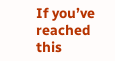If you’ve reached this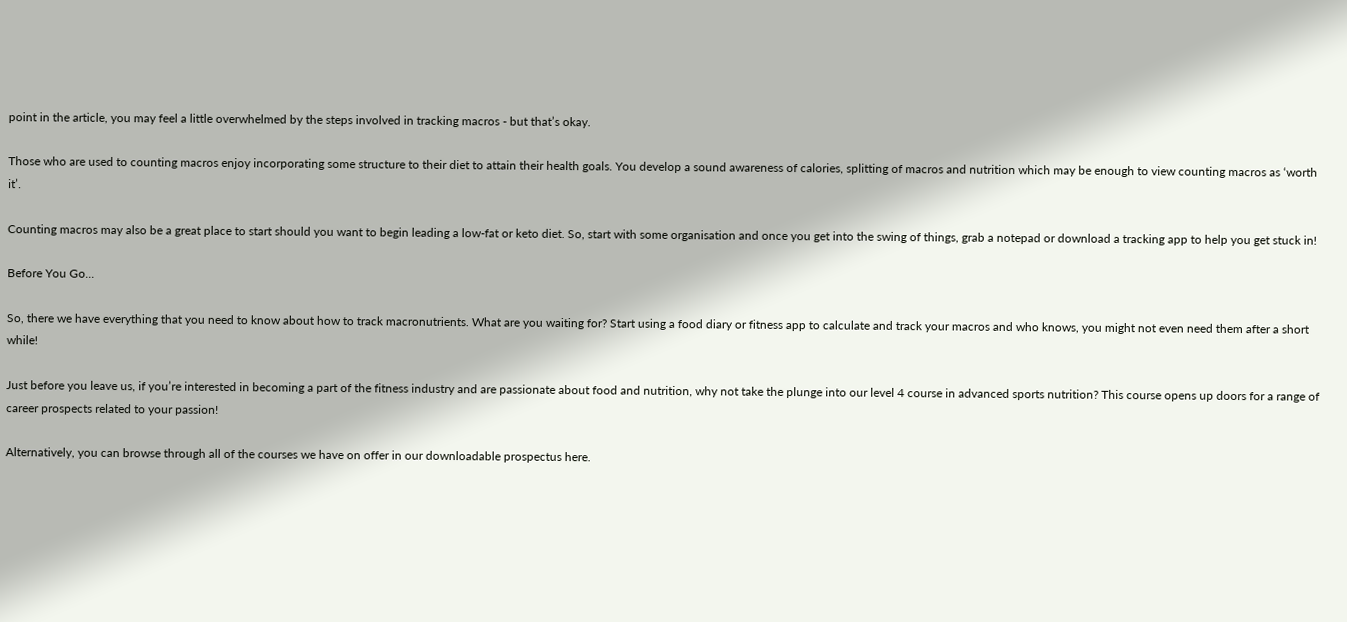point in the article, you may feel a little overwhelmed by the steps involved in tracking macros - but that’s okay.

Those who are used to counting macros enjoy incorporating some structure to their diet to attain their health goals. You develop a sound awareness of calories, splitting of macros and nutrition which may be enough to view counting macros as ‘worth it’.

Counting macros may also be a great place to start should you want to begin leading a low-fat or keto diet. So, start with some organisation and once you get into the swing of things, grab a notepad or download a tracking app to help you get stuck in!

Before You Go...

So, there we have everything that you need to know about how to track macronutrients. What are you waiting for? Start using a food diary or fitness app to calculate and track your macros and who knows, you might not even need them after a short while!

Just before you leave us, if you’re interested in becoming a part of the fitness industry and are passionate about food and nutrition, why not take the plunge into our level 4 course in advanced sports nutrition? This course opens up doors for a range of career prospects related to your passion!

Alternatively, you can browse through all of the courses we have on offer in our downloadable prospectus here.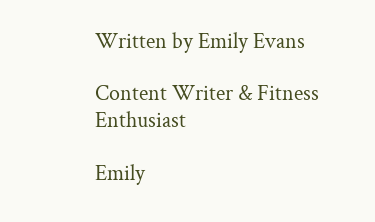Written by Emily Evans

Content Writer & Fitness Enthusiast

Emily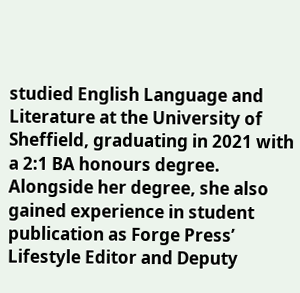studied English Language and Literature at the University of Sheffield, graduating in 2021 with a 2:1 BA honours degree. Alongside her degree, she also gained experience in student publication as Forge Press’ Lifestyle Editor and Deputy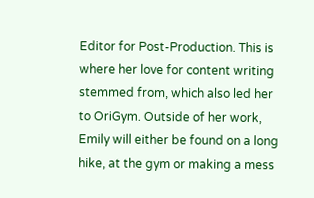Editor for Post-Production. This is where her love for content writing stemmed from, which also led her to OriGym. Outside of her work, Emily will either be found on a long hike, at the gym or making a mess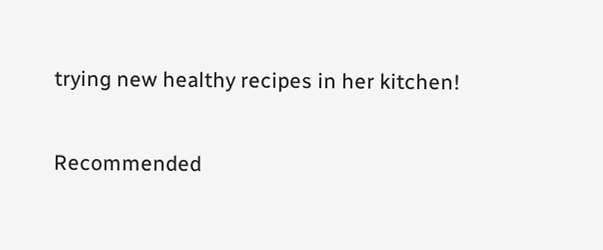trying new healthy recipes in her kitchen!

Recommended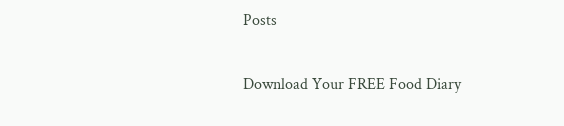Posts

Download Your FREE Food Diary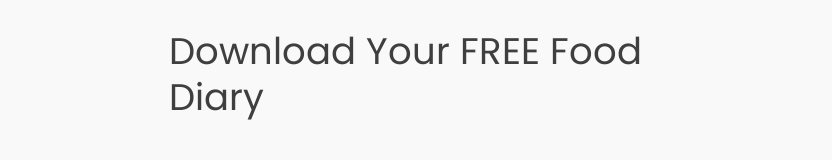Download Your FREE Food Diary